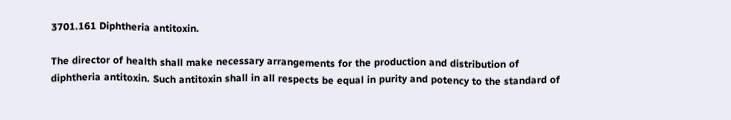3701.161 Diphtheria antitoxin.

The director of health shall make necessary arrangements for the production and distribution of diphtheria antitoxin. Such antitoxin shall in all respects be equal in purity and potency to the standard of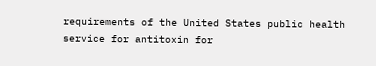requirements of the United States public health service for antitoxin for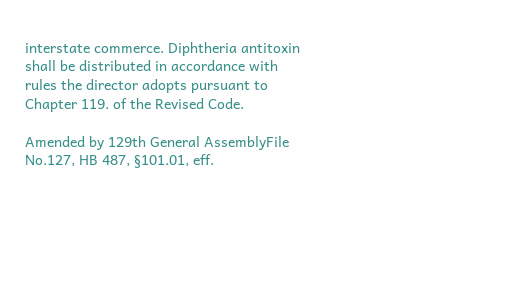interstate commerce. Diphtheria antitoxin shall be distributed in accordance with rules the director adopts pursuant to Chapter 119. of the Revised Code.

Amended by 129th General AssemblyFile No.127, HB 487, §101.01, eff.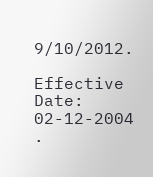9/10/2012.

Effective Date: 02-12-2004 .